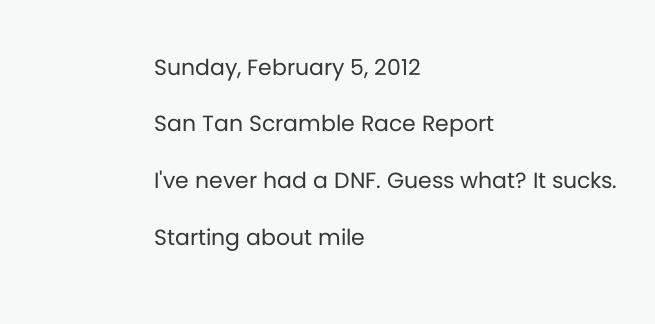Sunday, February 5, 2012

San Tan Scramble Race Report

I've never had a DNF. Guess what? It sucks.

Starting about mile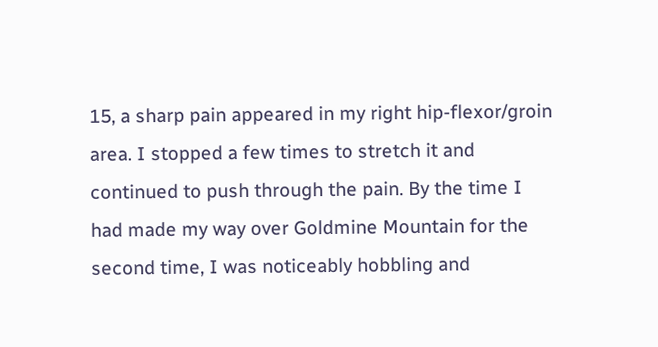15, a sharp pain appeared in my right hip-flexor/groin area. I stopped a few times to stretch it and continued to push through the pain. By the time I had made my way over Goldmine Mountain for the second time, I was noticeably hobbling and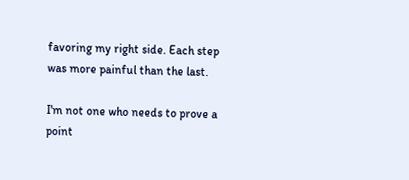favoring my right side. Each step was more painful than the last.

I'm not one who needs to prove a point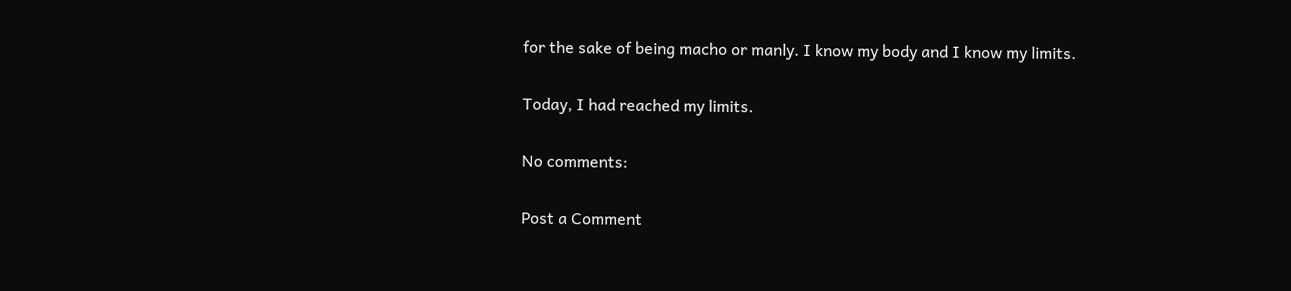for the sake of being macho or manly. I know my body and I know my limits.

Today, I had reached my limits.

No comments:

Post a Comment